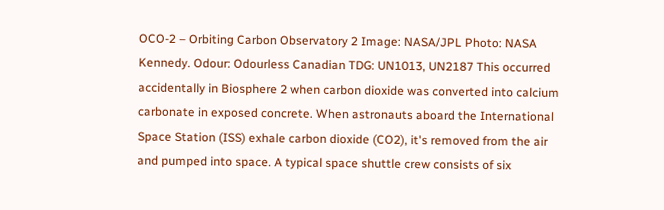OCO-2 – Orbiting Carbon Observatory 2 Image: NASA/JPL Photo: NASA Kennedy. Odour: Odourless Canadian TDG: UN1013, UN2187 This occurred accidentally in Biosphere 2 when carbon dioxide was converted into calcium carbonate in exposed concrete. When astronauts aboard the International Space Station (ISS) exhale carbon dioxide (CO2), it's removed from the air and pumped into space. A typical space shuttle crew consists of six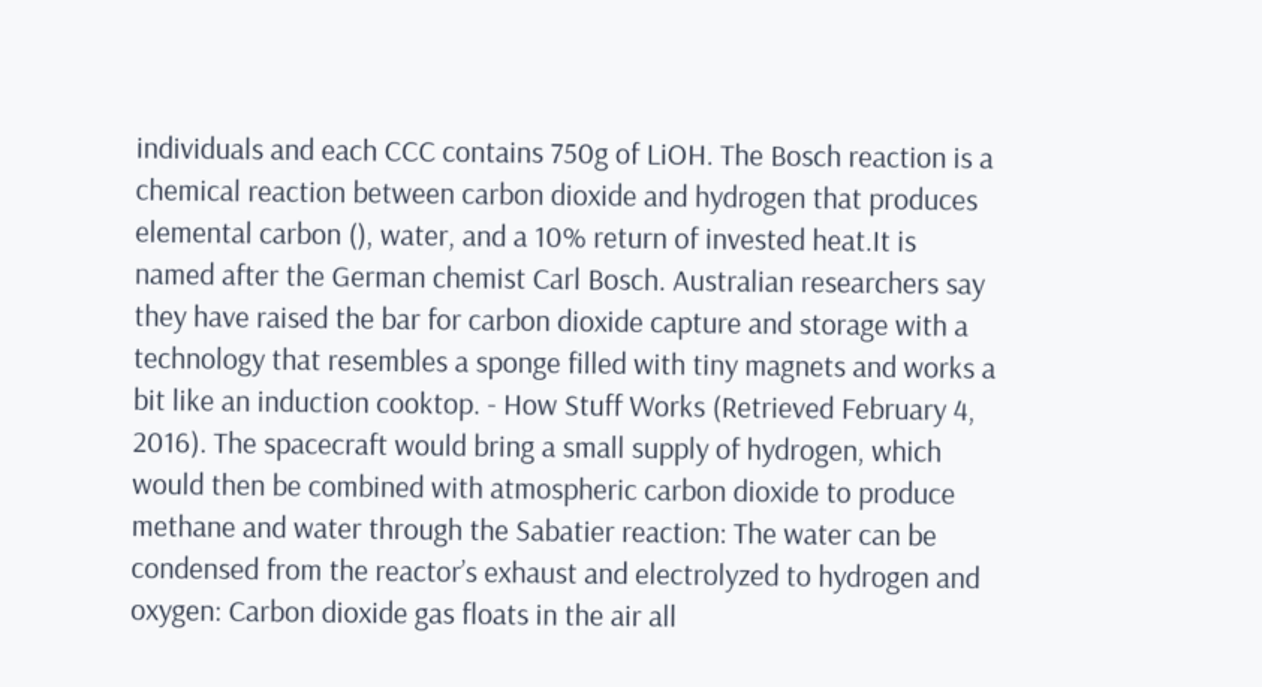individuals and each CCC contains 750g of LiOH. The Bosch reaction is a chemical reaction between carbon dioxide and hydrogen that produces elemental carbon (), water, and a 10% return of invested heat.It is named after the German chemist Carl Bosch. Australian researchers say they have raised the bar for carbon dioxide capture and storage with a technology that resembles a sponge filled with tiny magnets and works a bit like an induction cooktop. - How Stuff Works (Retrieved February 4, 2016). The spacecraft would bring a small supply of hydrogen, which would then be combined with atmospheric carbon dioxide to produce methane and water through the Sabatier reaction: The water can be condensed from the reactor’s exhaust and electrolyzed to hydrogen and oxygen: Carbon dioxide gas floats in the air all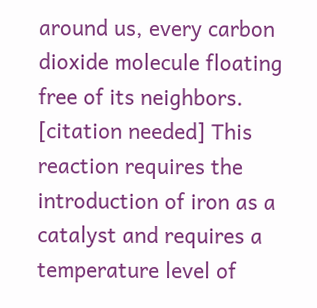around us, every carbon dioxide molecule floating free of its neighbors. [citation needed] This reaction requires the introduction of iron as a catalyst and requires a temperature level of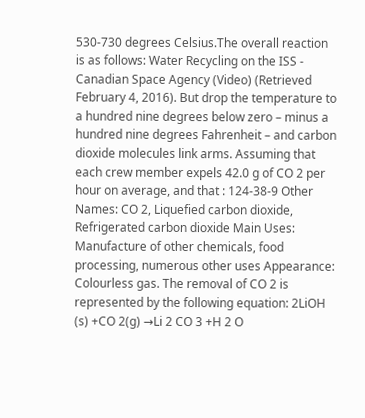530-730 degrees Celsius.The overall reaction is as follows: Water Recycling on the ISS - Canadian Space Agency (Video) (Retrieved February 4, 2016). But drop the temperature to a hundred nine degrees below zero – minus a hundred nine degrees Fahrenheit – and carbon dioxide molecules link arms. Assuming that each crew member expels 42.0 g of CO 2 per hour on average, and that : 124-38-9 Other Names: CO 2, Liquefied carbon dioxide, Refrigerated carbon dioxide Main Uses: Manufacture of other chemicals, food processing, numerous other uses Appearance: Colourless gas. The removal of CO 2 is represented by the following equation: 2LiOH (s) +CO 2(g) →Li 2 CO 3 +H 2 O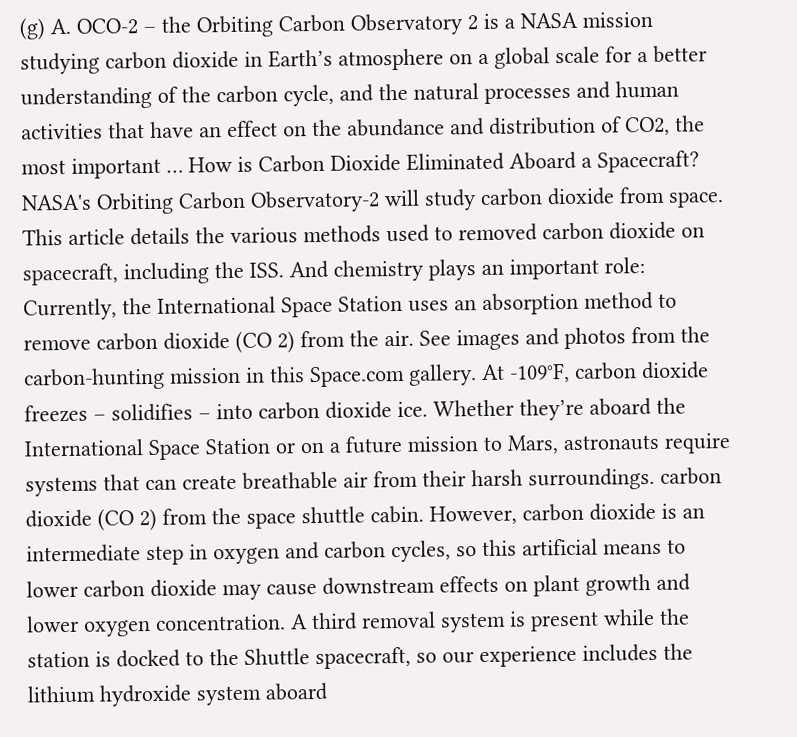(g) A. OCO-2 – the Orbiting Carbon Observatory 2 is a NASA mission studying carbon dioxide in Earth’s atmosphere on a global scale for a better understanding of the carbon cycle, and the natural processes and human activities that have an effect on the abundance and distribution of CO2, the most important … How is Carbon Dioxide Eliminated Aboard a Spacecraft? NASA's Orbiting Carbon Observatory-2 will study carbon dioxide from space. This article details the various methods used to removed carbon dioxide on spacecraft, including the ISS. And chemistry plays an important role: Currently, the International Space Station uses an absorption method to remove carbon dioxide (CO 2) from the air. See images and photos from the carbon-hunting mission in this Space.com gallery. At -109°F, carbon dioxide freezes – solidifies – into carbon dioxide ice. Whether they’re aboard the International Space Station or on a future mission to Mars, astronauts require systems that can create breathable air from their harsh surroundings. carbon dioxide (CO 2) from the space shuttle cabin. However, carbon dioxide is an intermediate step in oxygen and carbon cycles, so this artificial means to lower carbon dioxide may cause downstream effects on plant growth and lower oxygen concentration. A third removal system is present while the station is docked to the Shuttle spacecraft, so our experience includes the lithium hydroxide system aboard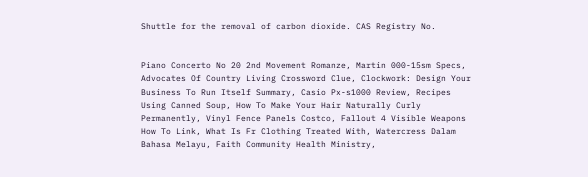Shuttle for the removal of carbon dioxide. CAS Registry No.


Piano Concerto No 20 2nd Movement Romanze, Martin 000-15sm Specs, Advocates Of Country Living Crossword Clue, Clockwork: Design Your Business To Run Itself Summary, Casio Px-s1000 Review, Recipes Using Canned Soup, How To Make Your Hair Naturally Curly Permanently, Vinyl Fence Panels Costco, Fallout 4 Visible Weapons How To Link, What Is Fr Clothing Treated With, Watercress Dalam Bahasa Melayu, Faith Community Health Ministry,